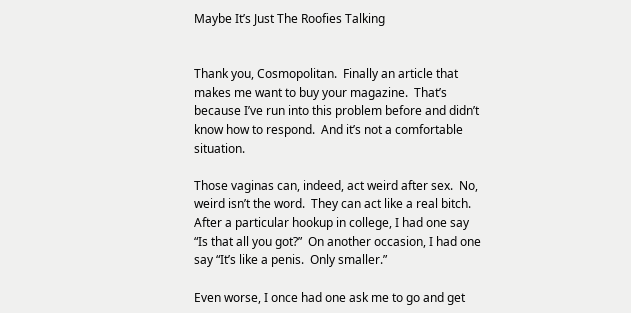Maybe It’s Just The Roofies Talking


Thank you, Cosmopolitan.  Finally an article that makes me want to buy your magazine.  That’s because I’ve run into this problem before and didn’t know how to respond.  And it’s not a comfortable situation.

Those vaginas can, indeed, act weird after sex.  No, weird isn’t the word.  They can act like a real bitch.  After a particular hookup in college, I had one say “Is that all you got?”  On another occasion, I had one say “It’s like a penis.  Only smaller.”

Even worse, I once had one ask me to go and get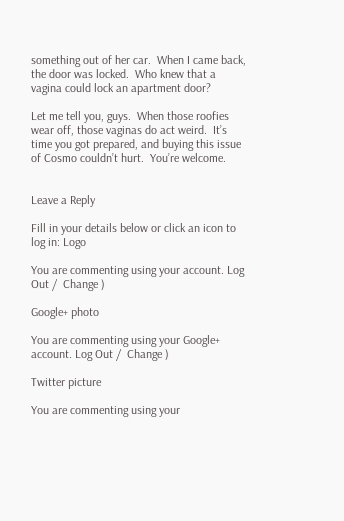something out of her car.  When I came back, the door was locked.  Who knew that a vagina could lock an apartment door?

Let me tell you, guys.  When those roofies wear off, those vaginas do act weird.  It’s time you got prepared, and buying this issue of Cosmo couldn’t hurt.  You’re welcome.


Leave a Reply

Fill in your details below or click an icon to log in: Logo

You are commenting using your account. Log Out /  Change )

Google+ photo

You are commenting using your Google+ account. Log Out /  Change )

Twitter picture

You are commenting using your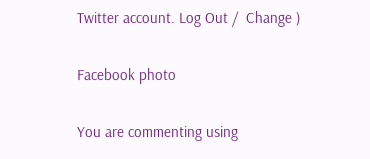Twitter account. Log Out /  Change )

Facebook photo

You are commenting using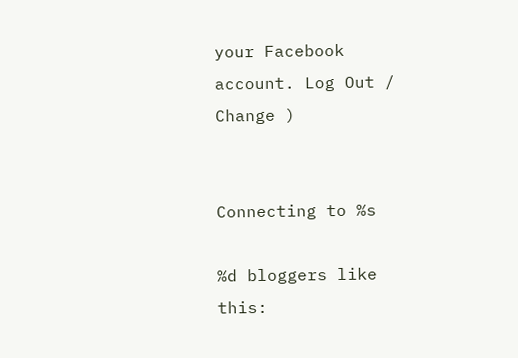your Facebook account. Log Out /  Change )


Connecting to %s

%d bloggers like this: